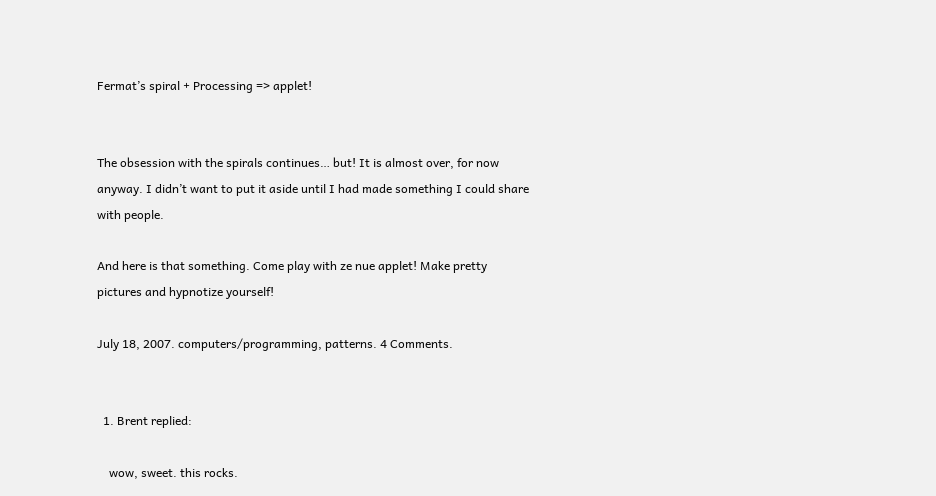Fermat’s spiral + Processing => applet!


The obsession with the spirals continues… but! It is almost over, for now anyway. I didn’t want to put it aside until I had made something I could share with people.

And here is that something. Come play with ze nue applet! Make pretty pictures and hypnotize yourself!

July 18, 2007. computers/programming, patterns. 4 Comments.


  1. Brent replied:

    wow, sweet. this rocks.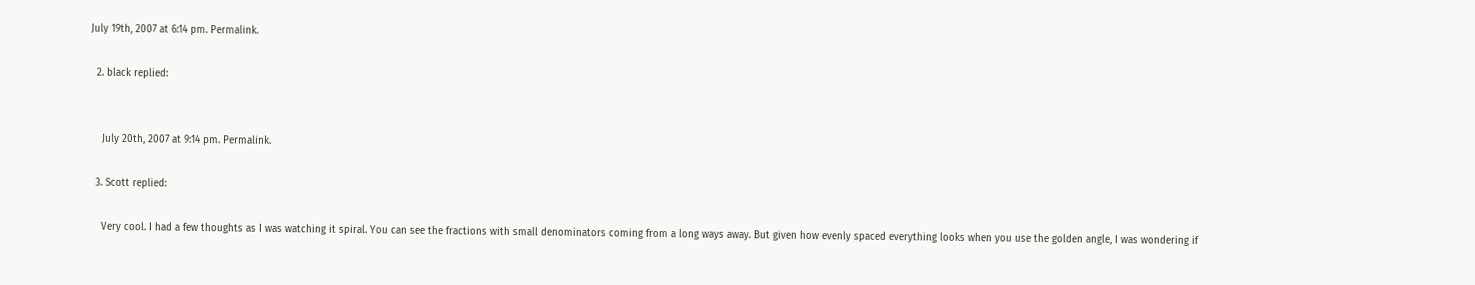July 19th, 2007 at 6:14 pm. Permalink.

  2. black replied:


    July 20th, 2007 at 9:14 pm. Permalink.

  3. Scott replied:

    Very cool. I had a few thoughts as I was watching it spiral. You can see the fractions with small denominators coming from a long ways away. But given how evenly spaced everything looks when you use the golden angle, I was wondering if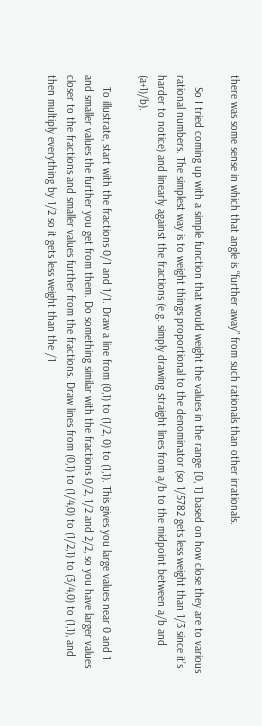there was some sense in which that angle is “further away” from such rationals than other irrationals.

    So I tried coming up with a simple function that would weight the values in the range [0, 1] based on how close they are to various rational numbers. The simplest way is to weight things proportional to the denominator (so 1/5782 gets less weight than 1/3 since it’s harder to notice) and linearly against the fractions (e.g. simply drawing straight lines from a/b to the midpoint between a/b and (a+1)/b).

    To illustrate, start with the fractions 0/1 and 1/1. Draw a line from (0,1) to (1/2, 0) to (1,1). This gives you large values near 0 and 1 and smaller values the further you get from them. Do something similar with the fractions 0/2, 1/2 and 2/2, so you have larger values closer to the fractions and smaller values further from the fractions. Draw lines from (0,1) to (1/4,0) to (1/2,1) to (3/4,0) to (1,1), and then multiply everything by 1/2 so it gets less weight than the /1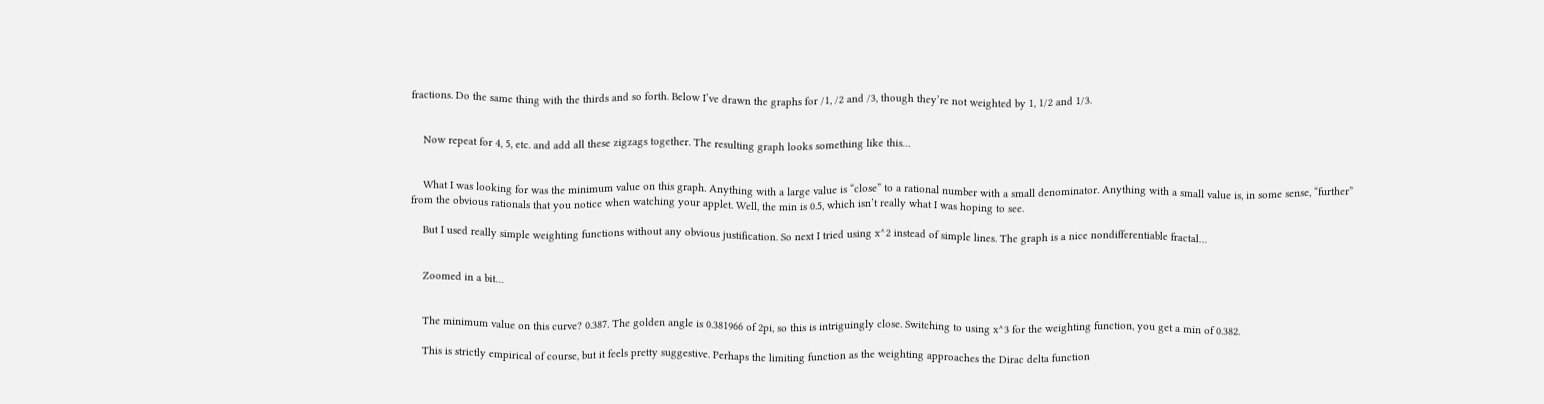fractions. Do the same thing with the thirds and so forth. Below I’ve drawn the graphs for /1, /2 and /3, though they’re not weighted by 1, 1/2 and 1/3.


    Now repeat for 4, 5, etc. and add all these zigzags together. The resulting graph looks something like this…


    What I was looking for was the minimum value on this graph. Anything with a large value is “close” to a rational number with a small denominator. Anything with a small value is, in some sense, “further” from the obvious rationals that you notice when watching your applet. Well, the min is 0.5, which isn’t really what I was hoping to see.

    But I used really simple weighting functions without any obvious justification. So next I tried using x^2 instead of simple lines. The graph is a nice nondifferentiable fractal…


    Zoomed in a bit…


    The minimum value on this curve? 0.387. The golden angle is 0.381966 of 2pi, so this is intriguingly close. Switching to using x^3 for the weighting function, you get a min of 0.382.

    This is strictly empirical of course, but it feels pretty suggestive. Perhaps the limiting function as the weighting approaches the Dirac delta function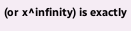(or x^infinity) is exactly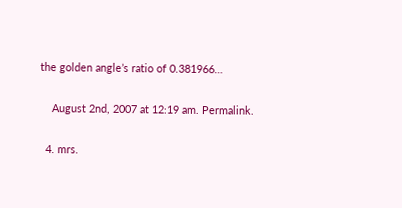the golden angle’s ratio of 0.381966…

    August 2nd, 2007 at 12:19 am. Permalink.

  4. mrs.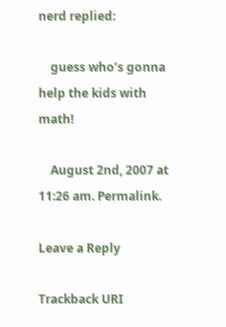nerd replied:

    guess who’s gonna help the kids with math!

    August 2nd, 2007 at 11:26 am. Permalink.

Leave a Reply

Trackback URI